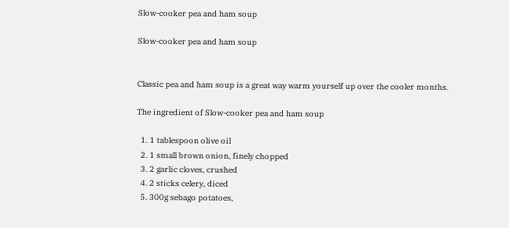Slow-cooker pea and ham soup

Slow-cooker pea and ham soup


Classic pea and ham soup is a great way warm yourself up over the cooler months.

The ingredient of Slow-cooker pea and ham soup

  1. 1 tablespoon olive oil
  2. 1 small brown onion, finely chopped
  3. 2 garlic cloves, crushed
  4. 2 sticks celery, diced
  5. 300g sebago potatoes,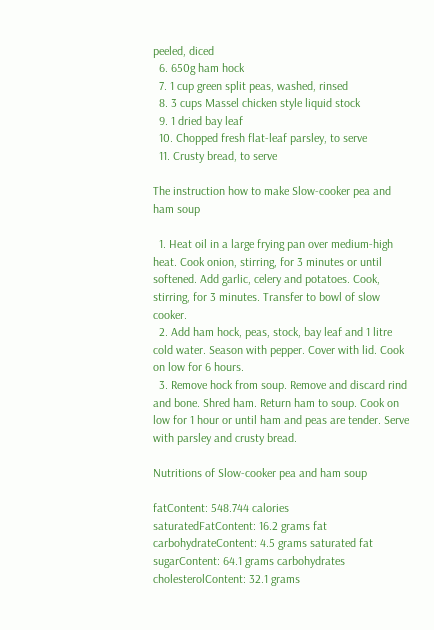peeled, diced
  6. 650g ham hock
  7. 1 cup green split peas, washed, rinsed
  8. 3 cups Massel chicken style liquid stock
  9. 1 dried bay leaf
  10. Chopped fresh flat-leaf parsley, to serve
  11. Crusty bread, to serve

The instruction how to make Slow-cooker pea and ham soup

  1. Heat oil in a large frying pan over medium-high heat. Cook onion, stirring, for 3 minutes or until softened. Add garlic, celery and potatoes. Cook, stirring, for 3 minutes. Transfer to bowl of slow cooker.
  2. Add ham hock, peas, stock, bay leaf and 1 litre cold water. Season with pepper. Cover with lid. Cook on low for 6 hours.
  3. Remove hock from soup. Remove and discard rind and bone. Shred ham. Return ham to soup. Cook on low for 1 hour or until ham and peas are tender. Serve with parsley and crusty bread.

Nutritions of Slow-cooker pea and ham soup

fatContent: 548.744 calories
saturatedFatContent: 16.2 grams fat
carbohydrateContent: 4.5 grams saturated fat
sugarContent: 64.1 grams carbohydrates
cholesterolContent: 32.1 grams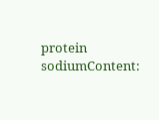protein
sodiumContent: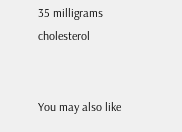35 milligrams cholesterol


You may also like